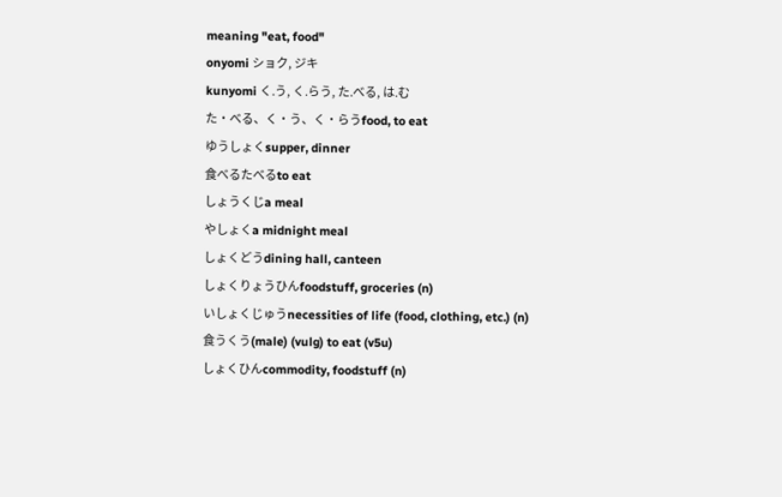meaning "eat, food"
onyomi ショク, ジキ
kunyomi く.う, く.らう, た.べる, は.む
た・べる、く・う、く・らうfood, to eat
ゆうしょくsupper, dinner
食べるたべるto eat
しょうくじa meal
やしょくa midnight meal
しょくどうdining hall, canteen
しょくりょうひんfoodstuff, groceries (n)
いしょくじゅうnecessities of life (food, clothing, etc.) (n)
食うくう(male) (vulg) to eat (v5u)
しょくひんcommodity, foodstuff (n)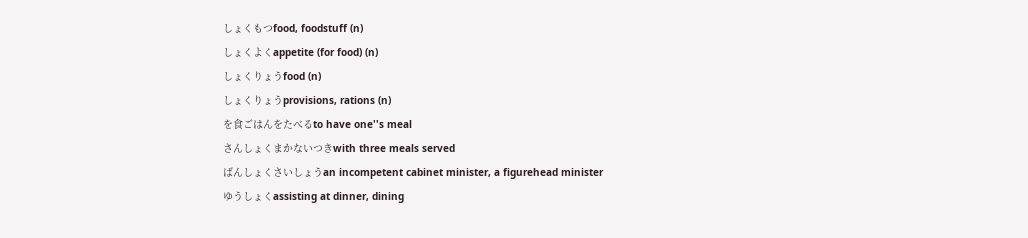しょくもつfood, foodstuff (n)
しょくよくappetite (for food) (n)
しょくりょうfood (n)
しょくりょうprovisions, rations (n)
を食ごはんをたべるto have one''s meal
さんしょくまかないつきwith three meals served
ばんしょくさいしょうan incompetent cabinet minister, a figurehead minister
ゆうしょくassisting at dinner, dining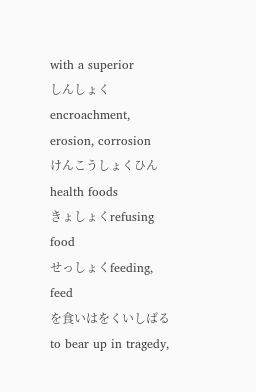with a superior
しんしょくencroachment, erosion, corrosion
けんこうしょくひんhealth foods
きょしょくrefusing food
せっしょくfeeding, feed
を食いはをくいしばるto bear up in tragedy,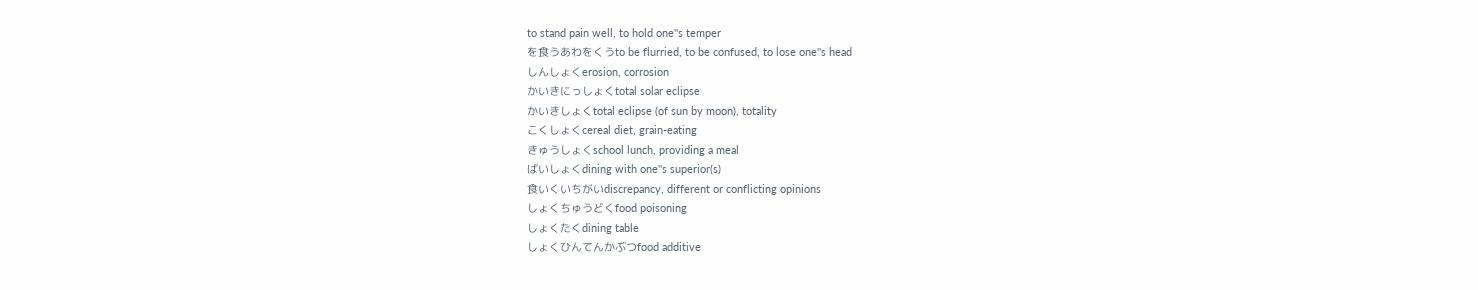to stand pain well, to hold one''s temper
を食うあわをくうto be flurried, to be confused, to lose one''s head
しんしょくerosion, corrosion
かいきにっしょくtotal solar eclipse
かいきしょくtotal eclipse (of sun by moon), totality
こくしょくcereal diet, grain-eating
きゅうしょくschool lunch, providing a meal
ばいしょくdining with one''s superior(s)
食いくいちがいdiscrepancy, different or conflicting opinions
しょくちゅうどくfood poisoning
しょくたくdining table
しょくひんてんかぶつfood additive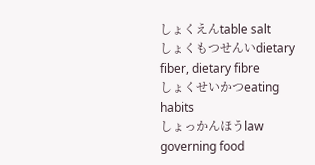しょくえんtable salt
しょくもつせんいdietary fiber, dietary fibre
しょくせいかつeating habits
しょっかんほうlaw governing food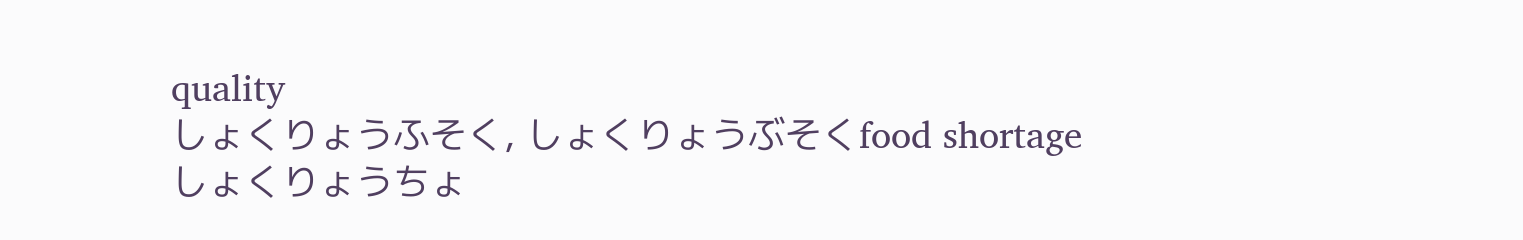quality
しょくりょうふそく, しょくりょうぶそくfood shortage
しょくりょうちょ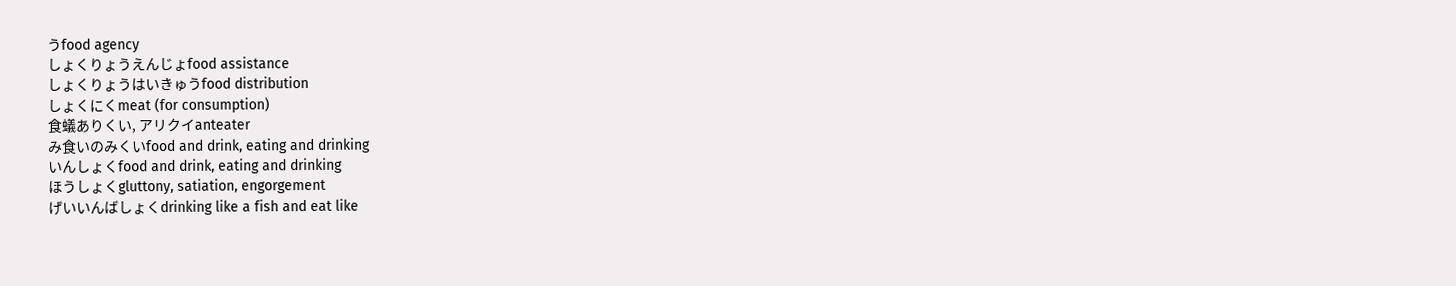うfood agency
しょくりょうえんじょfood assistance
しょくりょうはいきゅうfood distribution
しょくにくmeat (for consumption)
食蟻ありくい, アリクイanteater
み食いのみくいfood and drink, eating and drinking
いんしょくfood and drink, eating and drinking
ほうしょくgluttony, satiation, engorgement
げいいんばしょくdrinking like a fish and eat like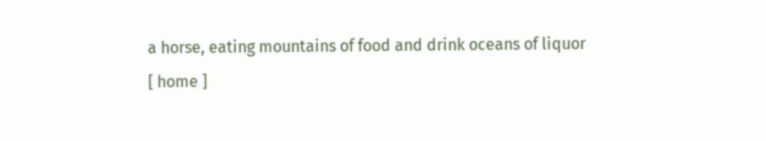a horse, eating mountains of food and drink oceans of liquor
[ home ]